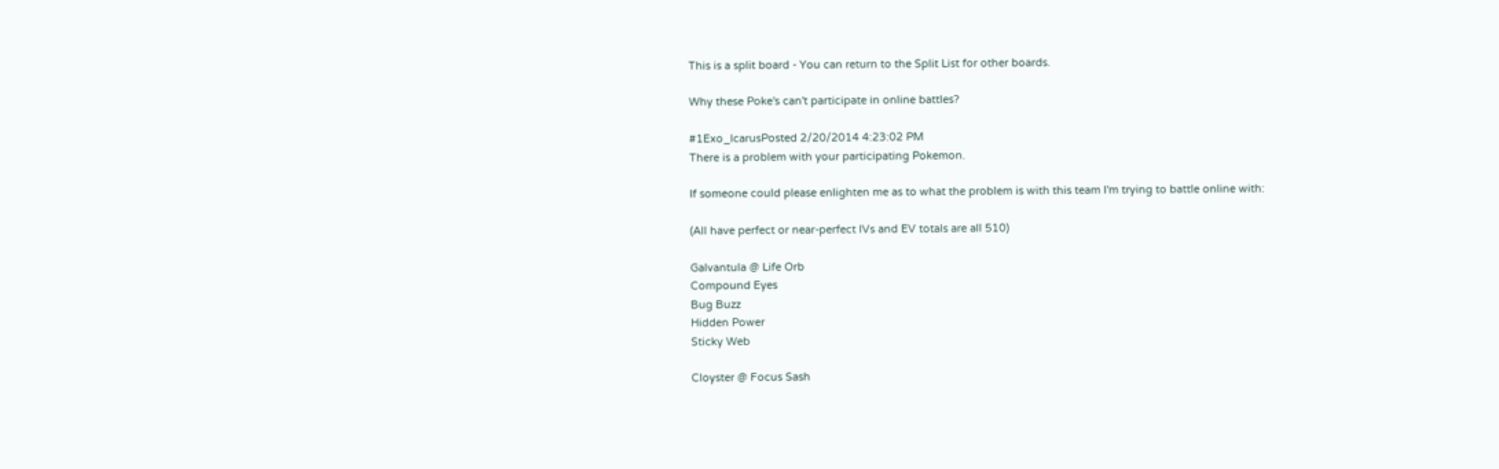This is a split board - You can return to the Split List for other boards.

Why these Poke's can't participate in online battles?

#1Exo_IcarusPosted 2/20/2014 4:23:02 PM
There is a problem with your participating Pokemon.

If someone could please enlighten me as to what the problem is with this team I'm trying to battle online with:

(All have perfect or near-perfect IVs and EV totals are all 510)

Galvantula @ Life Orb
Compound Eyes
Bug Buzz
Hidden Power
Sticky Web

Cloyster @ Focus Sash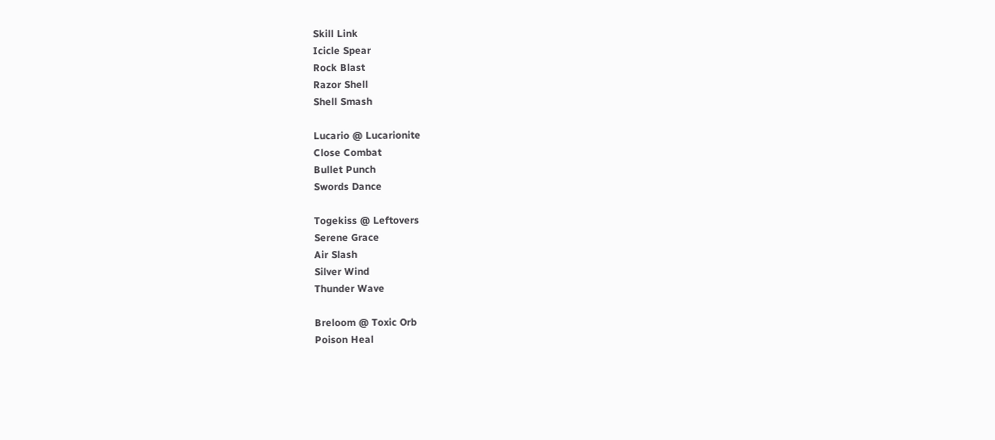Skill Link
Icicle Spear
Rock Blast
Razor Shell
Shell Smash

Lucario @ Lucarionite
Close Combat
Bullet Punch
Swords Dance

Togekiss @ Leftovers
Serene Grace
Air Slash
Silver Wind
Thunder Wave

Breloom @ Toxic Orb
Poison Heal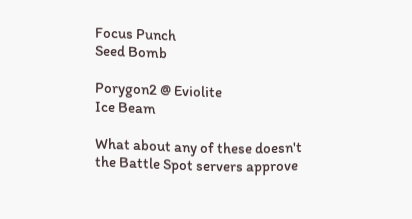Focus Punch
Seed Bomb

Porygon2 @ Eviolite
Ice Beam

What about any of these doesn't the Battle Spot servers approve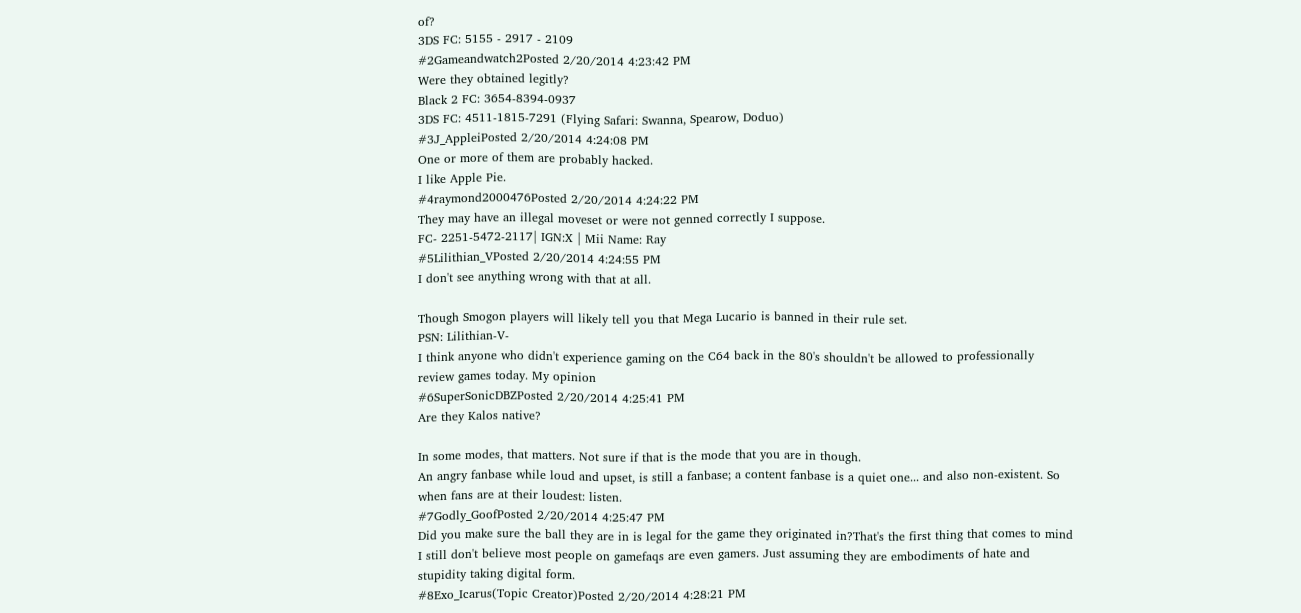of?
3DS FC: 5155 - 2917 - 2109
#2Gameandwatch2Posted 2/20/2014 4:23:42 PM
Were they obtained legitly?
Black 2 FC: 3654-8394-0937
3DS FC: 4511-1815-7291 (Flying Safari: Swanna, Spearow, Doduo)
#3J_AppleiPosted 2/20/2014 4:24:08 PM
One or more of them are probably hacked.
I like Apple Pie.
#4raymond2000476Posted 2/20/2014 4:24:22 PM
They may have an illegal moveset or were not genned correctly I suppose.
FC- 2251-5472-2117| IGN:X | Mii Name: Ray
#5Lilithian_VPosted 2/20/2014 4:24:55 PM
I don't see anything wrong with that at all.

Though Smogon players will likely tell you that Mega Lucario is banned in their rule set.
PSN: Lilithian-V-
I think anyone who didn't experience gaming on the C64 back in the 80's shouldn't be allowed to professionally review games today. My opinion
#6SuperSonicDBZPosted 2/20/2014 4:25:41 PM
Are they Kalos native?

In some modes, that matters. Not sure if that is the mode that you are in though.
An angry fanbase while loud and upset, is still a fanbase; a content fanbase is a quiet one... and also non-existent. So when fans are at their loudest: listen.
#7Godly_GoofPosted 2/20/2014 4:25:47 PM
Did you make sure the ball they are in is legal for the game they originated in?That's the first thing that comes to mind
I still don't believe most people on gamefaqs are even gamers. Just assuming they are embodiments of hate and stupidity taking digital form.
#8Exo_Icarus(Topic Creator)Posted 2/20/2014 4:28:21 PM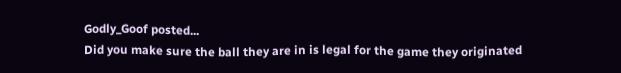Godly_Goof posted...
Did you make sure the ball they are in is legal for the game they originated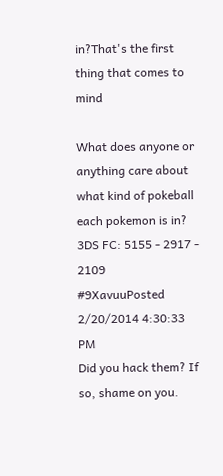in?That's the first thing that comes to mind

What does anyone or anything care about what kind of pokeball each pokemon is in?
3DS FC: 5155 - 2917 - 2109
#9XavuuPosted 2/20/2014 4:30:33 PM
Did you hack them? If so, shame on you.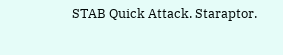STAB Quick Attack. Staraptor.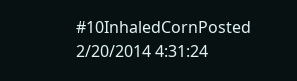#10InhaledCornPosted 2/20/2014 4:31:24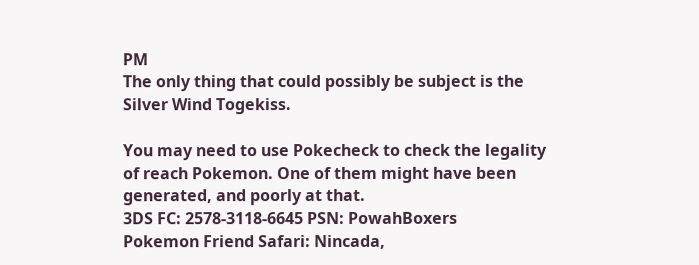PM
The only thing that could possibly be subject is the Silver Wind Togekiss.

You may need to use Pokecheck to check the legality of reach Pokemon. One of them might have been generated, and poorly at that.
3DS FC: 2578-3118-6645 PSN: PowahBoxers
Pokemon Friend Safari: Nincada,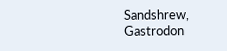Sandshrew, Gastrodon